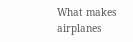What makes airplanes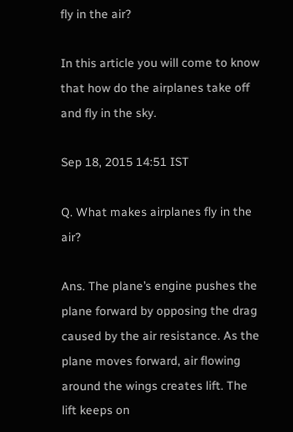fly in the air?

In this article you will come to know that how do the airplanes take off and fly in the sky.

Sep 18, 2015 14:51 IST

Q. What makes airplanes fly in the air?

Ans. The plane’s engine pushes the plane forward by opposing the drag caused by the air resistance. As the plane moves forward, air flowing around the wings creates lift. The lift keeps on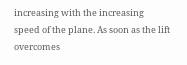increasing with the increasing speed of the plane. As soon as the lift overcomes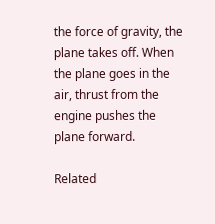the force of gravity, the plane takes off. When the plane goes in the air, thrust from the engine pushes the plane forward.

Related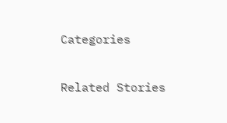Categories

Related Stories